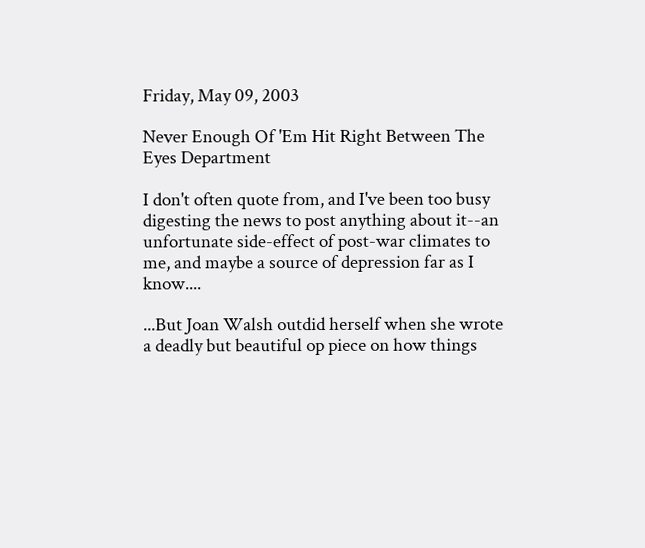Friday, May 09, 2003

Never Enough Of 'Em Hit Right Between The Eyes Department

I don't often quote from, and I've been too busy digesting the news to post anything about it--an unfortunate side-effect of post-war climates to me, and maybe a source of depression far as I know....

...But Joan Walsh outdid herself when she wrote a deadly but beautiful op piece on how things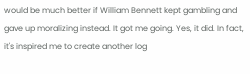would be much better if William Bennett kept gambling and gave up moralizing instead. It got me going. Yes, it did. In fact, it's inspired me to create another log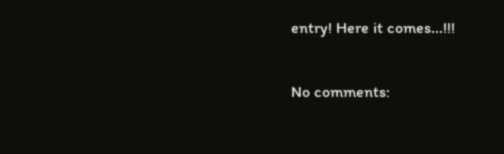entry! Here it comes...!!!

No comments: